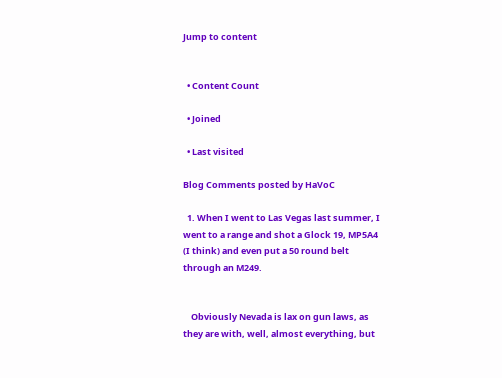Jump to content


  • Content Count

  • Joined

  • Last visited

Blog Comments posted by HaVoC

  1. When I went to Las Vegas last summer, I went to a range and shot a Glock 19, MP5A4 (I think) and even put a 50 round belt through an M249.


    Obviously Nevada is lax on gun laws, as they are with, well, almost everything, but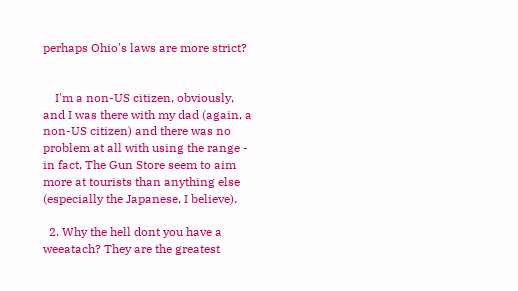perhaps Ohio's laws are more strict?


    I'm a non-US citizen, obviously, and I was there with my dad (again, a non-US citizen) and there was no problem at all with using the range - in fact, The Gun Store seem to aim more at tourists than anything else (especially the Japanese, I believe).

  2. Why the hell dont you have a weeatach? They are the greatest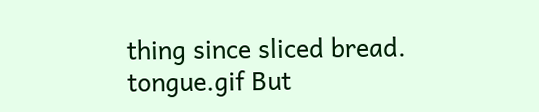thing since sliced bread. tongue.gif But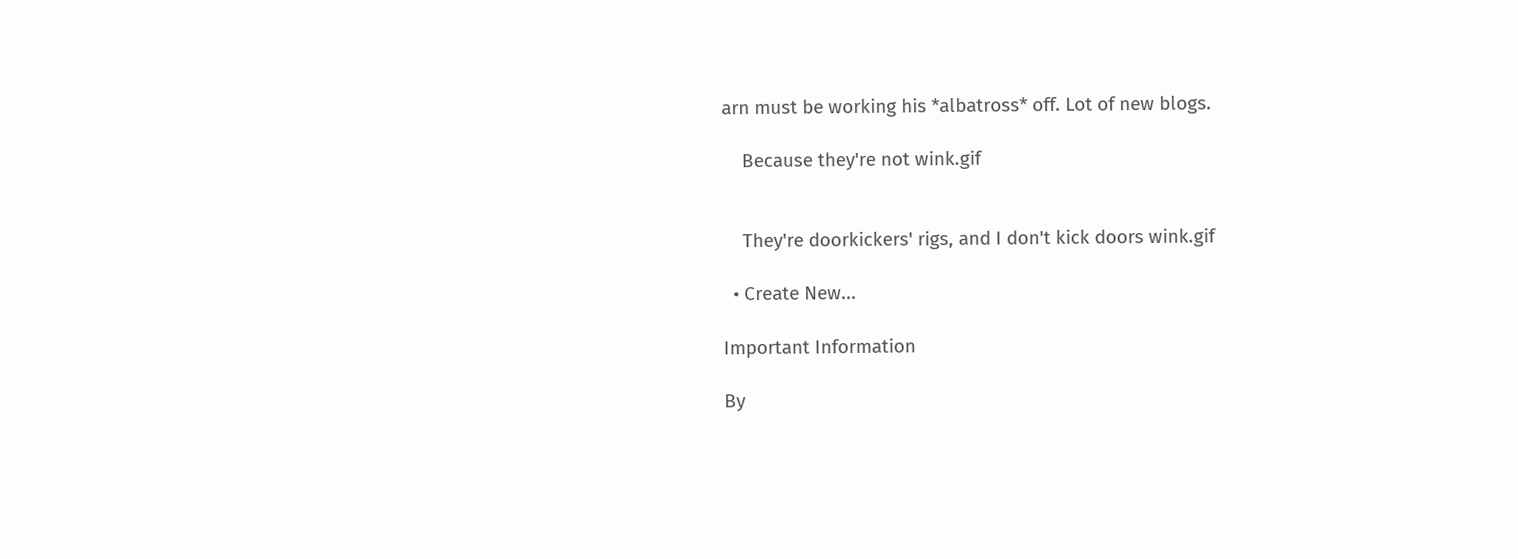arn must be working his *albatross* off. Lot of new blogs.

    Because they're not wink.gif


    They're doorkickers' rigs, and I don't kick doors wink.gif

  • Create New...

Important Information

By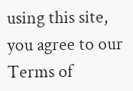using this site, you agree to our Terms of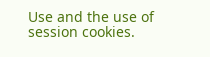Use and the use of session cookies.